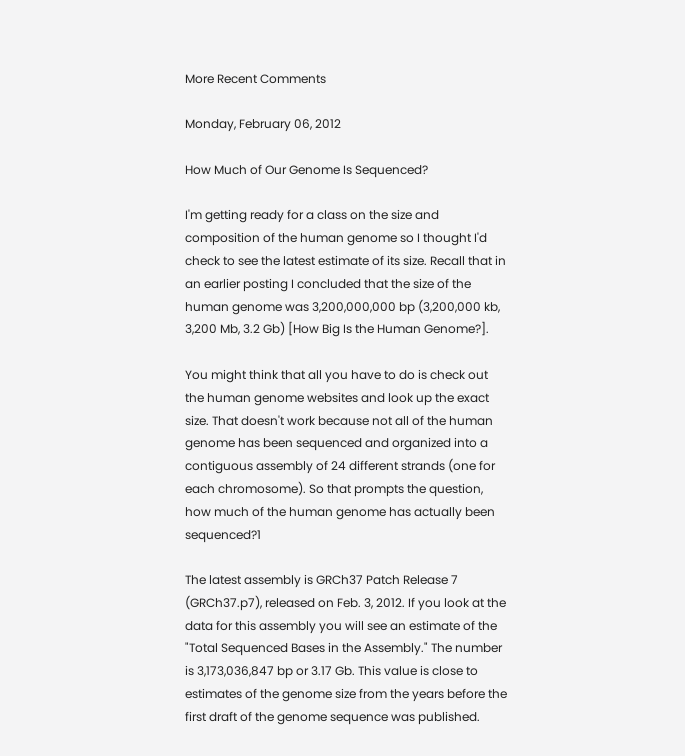More Recent Comments

Monday, February 06, 2012

How Much of Our Genome Is Sequenced?

I'm getting ready for a class on the size and composition of the human genome so I thought I'd check to see the latest estimate of its size. Recall that in an earlier posting I concluded that the size of the human genome was 3,200,000,000 bp (3,200,000 kb, 3,200 Mb, 3.2 Gb) [How Big Is the Human Genome?].

You might think that all you have to do is check out the human genome websites and look up the exact size. That doesn't work because not all of the human genome has been sequenced and organized into a contiguous assembly of 24 different strands (one for each chromosome). So that prompts the question, how much of the human genome has actually been sequenced?1

The latest assembly is GRCh37 Patch Release 7 (GRCh37.p7), released on Feb. 3, 2012. If you look at the data for this assembly you will see an estimate of the "Total Sequenced Bases in the Assembly." The number is 3,173,036,847 bp or 3.17 Gb. This value is close to estimates of the genome size from the years before the first draft of the genome sequence was published.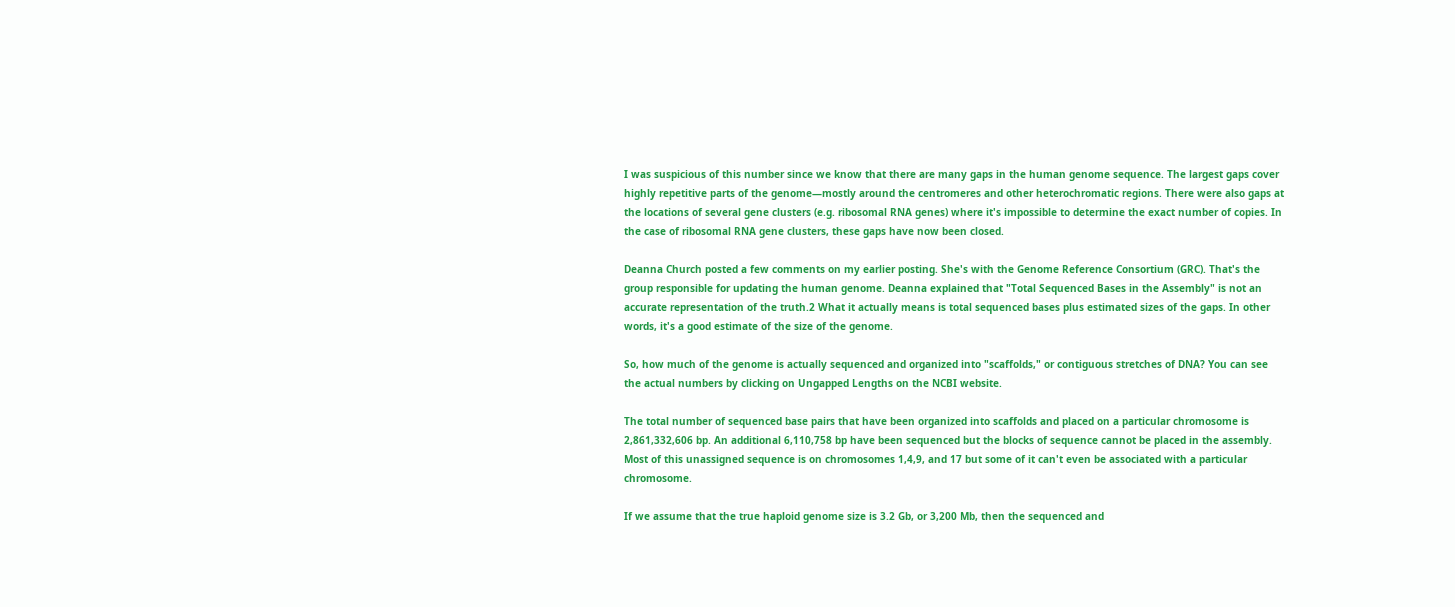I was suspicious of this number since we know that there are many gaps in the human genome sequence. The largest gaps cover highly repetitive parts of the genome—mostly around the centromeres and other heterochromatic regions. There were also gaps at the locations of several gene clusters (e.g. ribosomal RNA genes) where it's impossible to determine the exact number of copies. In the case of ribosomal RNA gene clusters, these gaps have now been closed.

Deanna Church posted a few comments on my earlier posting. She's with the Genome Reference Consortium (GRC). That's the group responsible for updating the human genome. Deanna explained that "Total Sequenced Bases in the Assembly" is not an accurate representation of the truth.2 What it actually means is total sequenced bases plus estimated sizes of the gaps. In other words, it's a good estimate of the size of the genome.

So, how much of the genome is actually sequenced and organized into "scaffolds," or contiguous stretches of DNA? You can see the actual numbers by clicking on Ungapped Lengths on the NCBI website.

The total number of sequenced base pairs that have been organized into scaffolds and placed on a particular chromosome is 2,861,332,606 bp. An additional 6,110,758 bp have been sequenced but the blocks of sequence cannot be placed in the assembly. Most of this unassigned sequence is on chromosomes 1,4,9, and 17 but some of it can't even be associated with a particular chromosome.

If we assume that the true haploid genome size is 3.2 Gb, or 3,200 Mb, then the sequenced and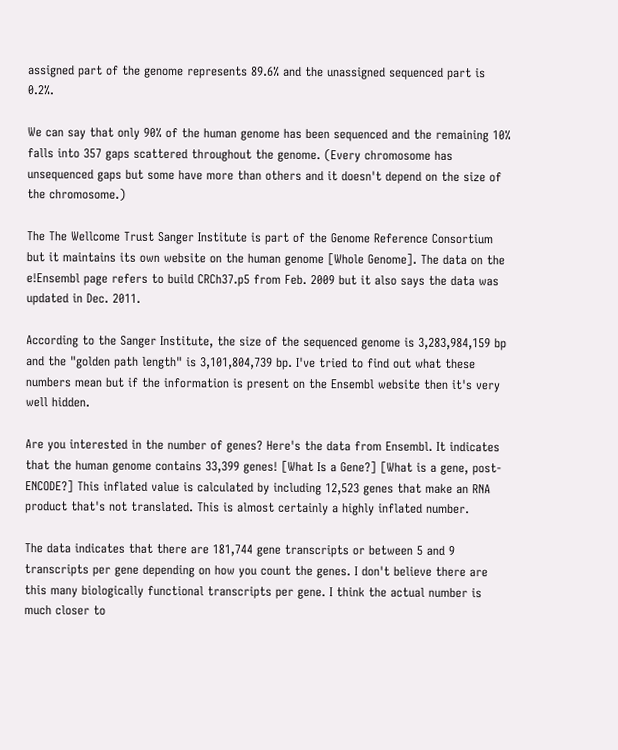assigned part of the genome represents 89.6% and the unassigned sequenced part is 0.2%.

We can say that only 90% of the human genome has been sequenced and the remaining 10% falls into 357 gaps scattered throughout the genome. (Every chromosome has unsequenced gaps but some have more than others and it doesn't depend on the size of the chromosome.)

The The Wellcome Trust Sanger Institute is part of the Genome Reference Consortium but it maintains its own website on the human genome [Whole Genome]. The data on the e!Ensembl page refers to build CRCh37.p5 from Feb. 2009 but it also says the data was updated in Dec. 2011.

According to the Sanger Institute, the size of the sequenced genome is 3,283,984,159 bp and the "golden path length" is 3,101,804,739 bp. I've tried to find out what these numbers mean but if the information is present on the Ensembl website then it's very well hidden.

Are you interested in the number of genes? Here's the data from Ensembl. It indicates that the human genome contains 33,399 genes! [What Is a Gene?] [What is a gene, post-ENCODE?] This inflated value is calculated by including 12,523 genes that make an RNA product that's not translated. This is almost certainly a highly inflated number.

The data indicates that there are 181,744 gene transcripts or between 5 and 9 transcripts per gene depending on how you count the genes. I don't believe there are this many biologically functional transcripts per gene. I think the actual number is much closer to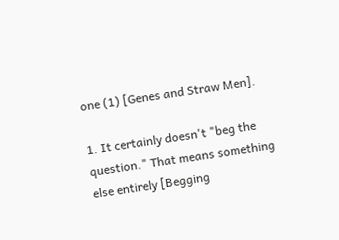one (1) [Genes and Straw Men].

1. It certainly doesn't "beg the question." That means something else entirely [Begging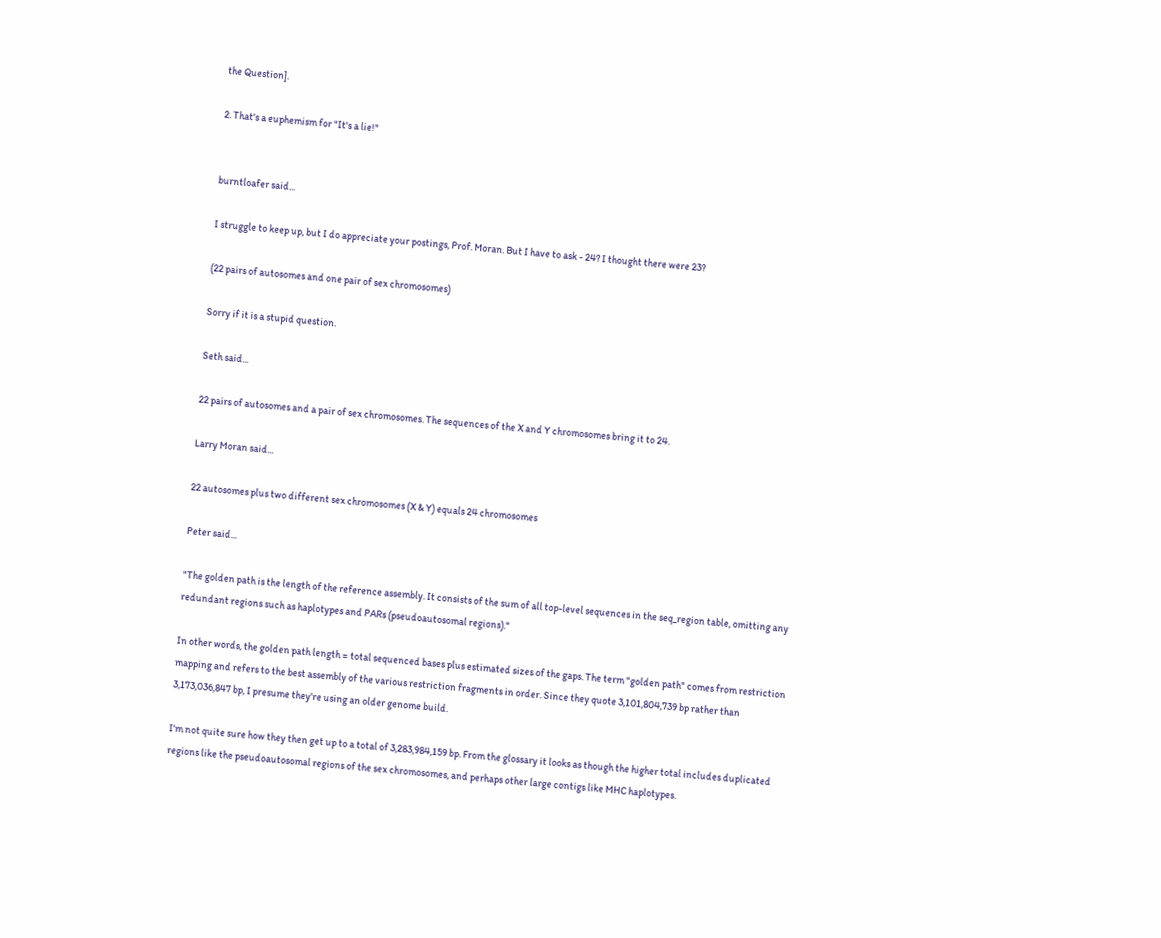the Question].

2. That's a euphemism for "It's a lie!"


burntloafer said...

I struggle to keep up, but I do appreciate your postings, Prof. Moran. But I have to ask - 24? I thought there were 23?

(22 pairs of autosomes and one pair of sex chromosomes)

Sorry if it is a stupid question.

Seth said...

22 pairs of autosomes and a pair of sex chromosomes. The sequences of the X and Y chromosomes bring it to 24.

Larry Moran said...

22 autosomes plus two different sex chromosomes (X & Y) equals 24 chromosomes

Peter said...

"The golden path is the length of the reference assembly. It consists of the sum of all top-level sequences in the seq_region table, omitting any redundant regions such as haplotypes and PARs (pseudoautosomal regions)."

In other words, the golden path length = total sequenced bases plus estimated sizes of the gaps. The term "golden path" comes from restriction mapping and refers to the best assembly of the various restriction fragments in order. Since they quote 3,101,804,739 bp rather than 3,173,036,847 bp, I presume they're using an older genome build.

I'm not quite sure how they then get up to a total of 3,283,984,159 bp. From the glossary it looks as though the higher total includes duplicated regions like the pseudoautosomal regions of the sex chromosomes, and perhaps other large contigs like MHC haplotypes.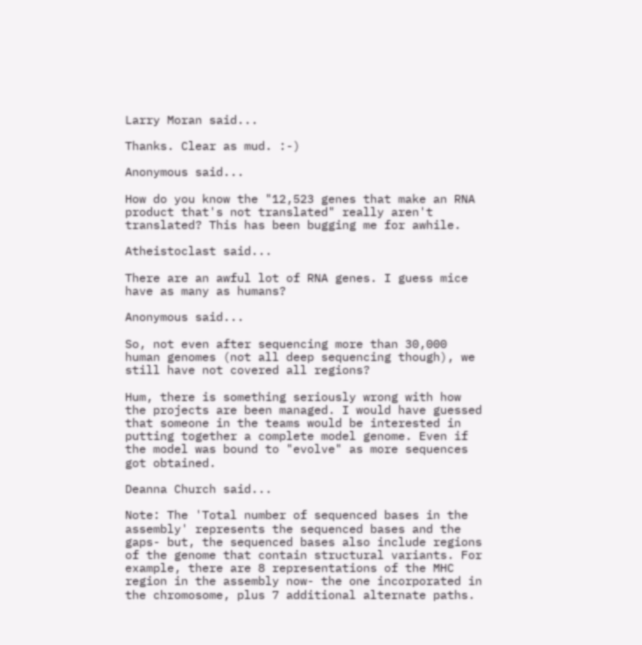Larry Moran said...

Thanks. Clear as mud. :-)

Anonymous said...

How do you know the "12,523 genes that make an RNA product that's not translated" really aren't translated? This has been bugging me for awhile.

Atheistoclast said...

There are an awful lot of RNA genes. I guess mice have as many as humans?

Anonymous said...

So, not even after sequencing more than 30,000 human genomes (not all deep sequencing though), we still have not covered all regions?

Hum, there is something seriously wrong with how the projects are been managed. I would have guessed that someone in the teams would be interested in putting together a complete model genome. Even if the model was bound to "evolve" as more sequences got obtained.

Deanna Church said...

Note: The 'Total number of sequenced bases in the assembly' represents the sequenced bases and the gaps- but, the sequenced bases also include regions of the genome that contain structural variants. For example, there are 8 representations of the MHC region in the assembly now- the one incorporated in the chromosome, plus 7 additional alternate paths.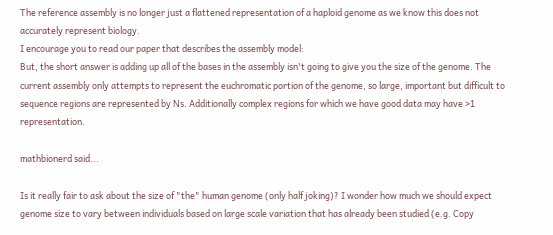The reference assembly is no longer just a flattened representation of a haploid genome as we know this does not accurately represent biology.
I encourage you to read our paper that describes the assembly model:
But, the short answer is adding up all of the bases in the assembly isn't going to give you the size of the genome. The current assembly only attempts to represent the euchromatic portion of the genome, so large, important but difficult to sequence regions are represented by Ns. Additionally complex regions for which we have good data may have >1 representation.

mathbionerd said...

Is it really fair to ask about the size of "the" human genome (only half joking)? I wonder how much we should expect genome size to vary between individuals based on large scale variation that has already been studied (e.g. Copy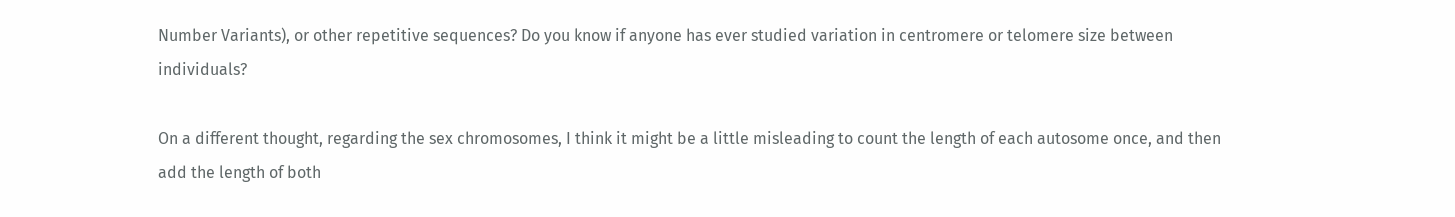Number Variants), or other repetitive sequences? Do you know if anyone has ever studied variation in centromere or telomere size between individuals?

On a different thought, regarding the sex chromosomes, I think it might be a little misleading to count the length of each autosome once, and then add the length of both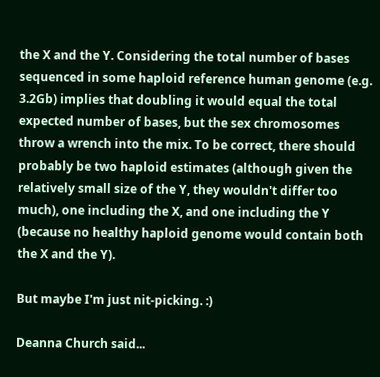the X and the Y. Considering the total number of bases sequenced in some haploid reference human genome (e.g. 3.2Gb) implies that doubling it would equal the total expected number of bases, but the sex chromosomes throw a wrench into the mix. To be correct, there should probably be two haploid estimates (although given the relatively small size of the Y, they wouldn't differ too much), one including the X, and one including the Y (because no healthy haploid genome would contain both the X and the Y).

But maybe I'm just nit-picking. :)

Deanna Church said...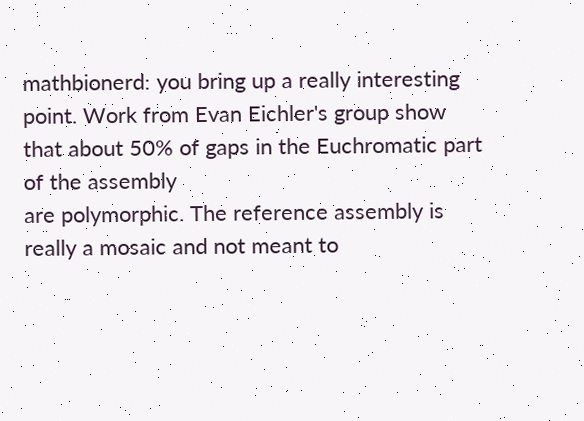mathbionerd: you bring up a really interesting point. Work from Evan Eichler's group show that about 50% of gaps in the Euchromatic part of the assembly
are polymorphic. The reference assembly is really a mosaic and not meant to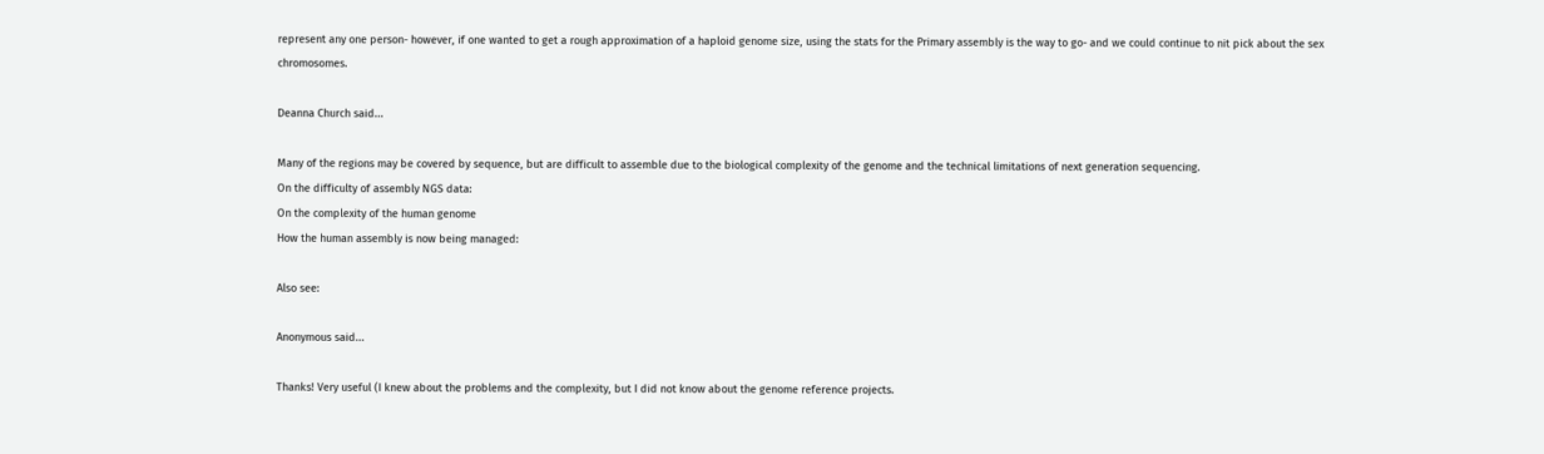represent any one person- however, if one wanted to get a rough approximation of a haploid genome size, using the stats for the Primary assembly is the way to go- and we could continue to nit pick about the sex chromosomes.

Deanna Church said...

Many of the regions may be covered by sequence, but are difficult to assemble due to the biological complexity of the genome and the technical limitations of next generation sequencing.
On the difficulty of assembly NGS data:
On the complexity of the human genome
How the human assembly is now being managed:

Also see:

Anonymous said...

Thanks! Very useful (I knew about the problems and the complexity, but I did not know about the genome reference projects.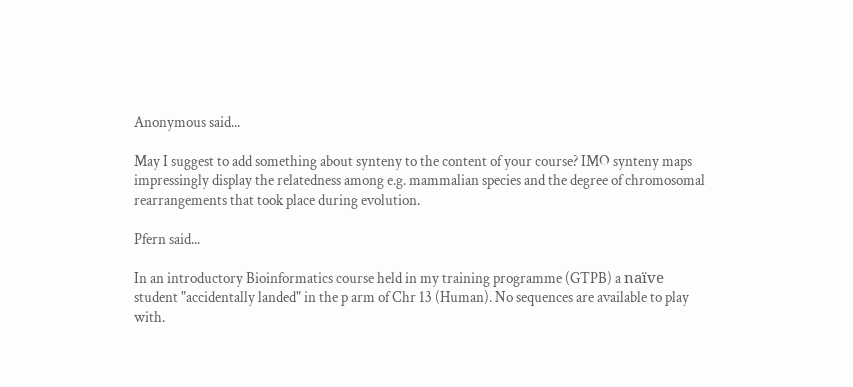Anonymous said...

May I suggest to add something about synteny to the content of your course? IMO synteny maps impressingly display the relatedness among e.g. mammalian species and the degree of chromosomal rearrangements that took place during evolution.

Pfern said...

In an introductory Bioinformatics course held in my training programme (GTPB) a naïve student "accidentally landed" in the p arm of Chr 13 (Human). No sequences are available to play with.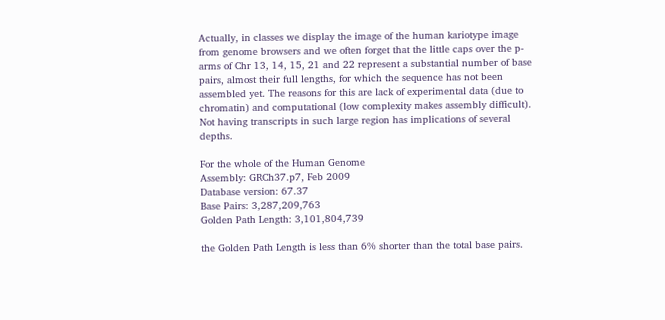Actually, in classes we display the image of the human kariotype image from genome browsers and we often forget that the little caps over the p-arms of Chr 13, 14, 15, 21 and 22 represent a substantial number of base pairs, almost their full lengths, for which the sequence has not been assembled yet. The reasons for this are lack of experimental data (due to chromatin) and computational (low complexity makes assembly difficult).
Not having transcripts in such large region has implications of several depths.

For the whole of the Human Genome
Assembly: GRCh37.p7, Feb 2009
Database version: 67.37
Base Pairs: 3,287,209,763
Golden Path Length: 3,101,804,739

the Golden Path Length is less than 6% shorter than the total base pairs.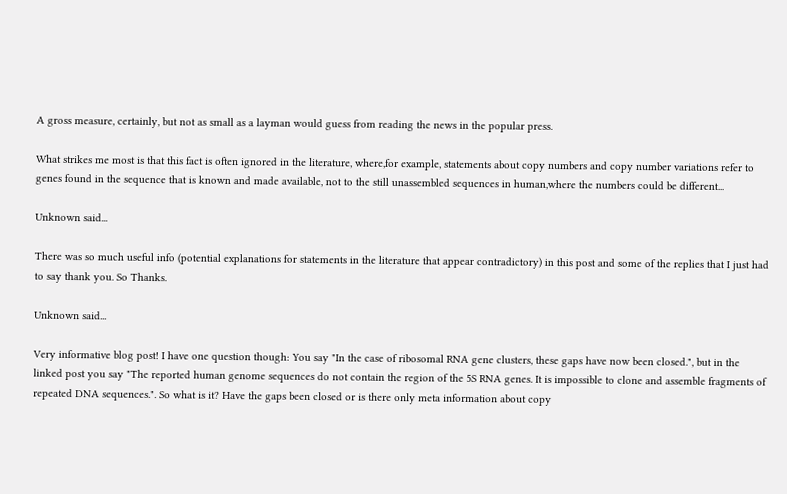A gross measure, certainly, but not as small as a layman would guess from reading the news in the popular press.

What strikes me most is that this fact is often ignored in the literature, where,for example, statements about copy numbers and copy number variations refer to genes found in the sequence that is known and made available, not to the still unassembled sequences in human,where the numbers could be different...

Unknown said...

There was so much useful info (potential explanations for statements in the literature that appear contradictory) in this post and some of the replies that I just had to say thank you. So Thanks.

Unknown said...

Very informative blog post! I have one question though: You say "In the case of ribosomal RNA gene clusters, these gaps have now been closed.", but in the linked post you say "The reported human genome sequences do not contain the region of the 5S RNA genes. It is impossible to clone and assemble fragments of repeated DNA sequences.". So what is it? Have the gaps been closed or is there only meta information about copy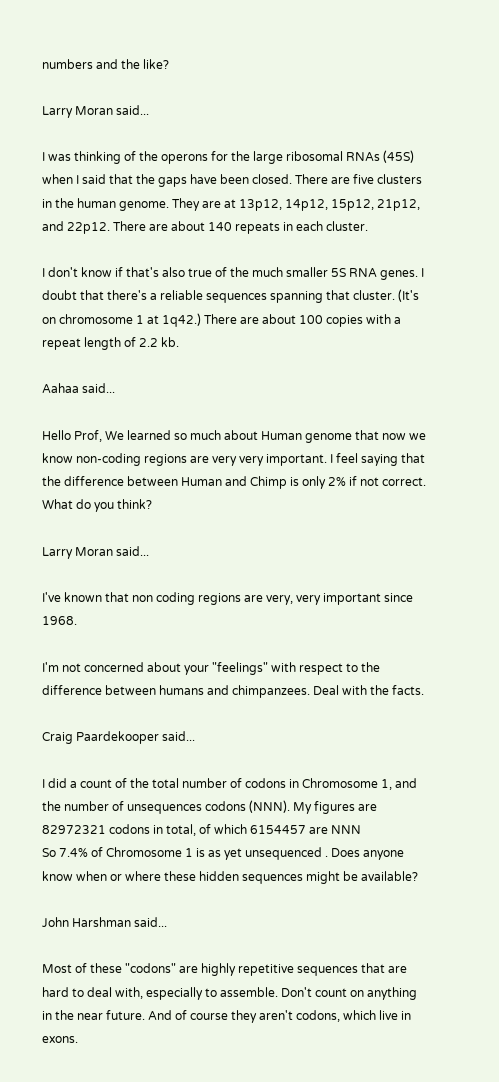numbers and the like?

Larry Moran said...

I was thinking of the operons for the large ribosomal RNAs (45S) when I said that the gaps have been closed. There are five clusters in the human genome. They are at 13p12, 14p12, 15p12, 21p12, and 22p12. There are about 140 repeats in each cluster.

I don't know if that's also true of the much smaller 5S RNA genes. I doubt that there's a reliable sequences spanning that cluster. (It's on chromosome 1 at 1q42.) There are about 100 copies with a repeat length of 2.2 kb.

Aahaa said...

Hello Prof, We learned so much about Human genome that now we know non-coding regions are very very important. I feel saying that the difference between Human and Chimp is only 2% if not correct. What do you think?

Larry Moran said...

I've known that non coding regions are very, very important since 1968.

I'm not concerned about your "feelings" with respect to the difference between humans and chimpanzees. Deal with the facts.

Craig Paardekooper said...

I did a count of the total number of codons in Chromosome 1, and the number of unsequences codons (NNN). My figures are
82972321 codons in total, of which 6154457 are NNN
So 7.4% of Chromosome 1 is as yet unsequenced . Does anyone know when or where these hidden sequences might be available?

John Harshman said...

Most of these "codons" are highly repetitive sequences that are hard to deal with, especially to assemble. Don't count on anything in the near future. And of course they aren't codons, which live in exons.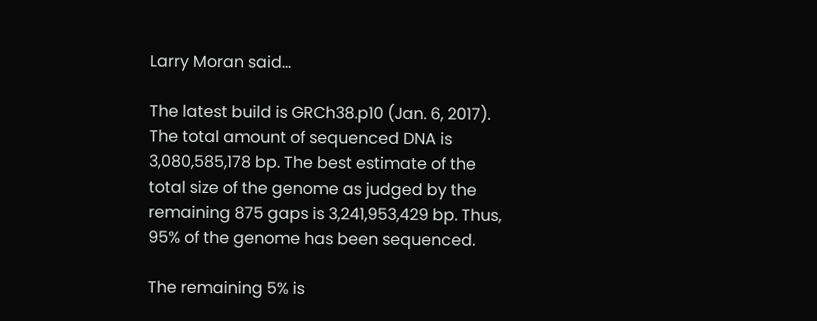Larry Moran said...

The latest build is GRCh38.p10 (Jan. 6, 2017). The total amount of sequenced DNA is 3,080,585,178 bp. The best estimate of the total size of the genome as judged by the remaining 875 gaps is 3,241,953,429 bp. Thus, 95% of the genome has been sequenced.

The remaining 5% is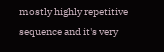mostly highly repetitive sequence and it's very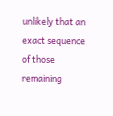unlikely that an exact sequence of those remaining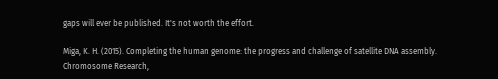gaps will ever be published. It's not worth the effort.

Miga, K. H. (2015). Completing the human genome: the progress and challenge of satellite DNA assembly. Chromosome Research,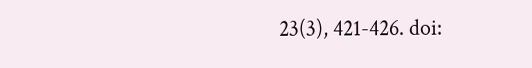23(3), 421-426. doi: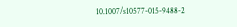10.1007/s10577-015-9488-2